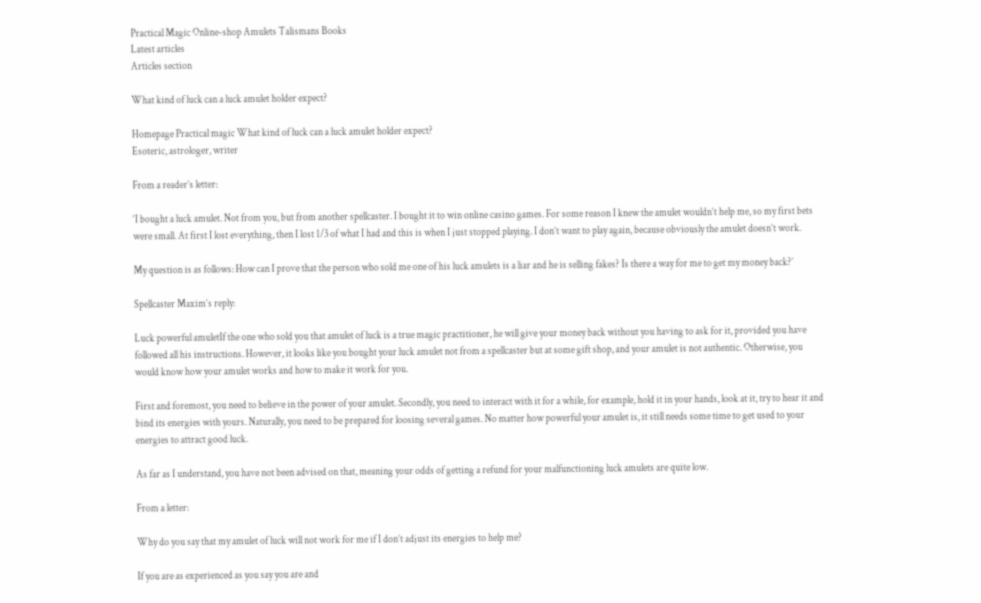Practical Magic Online-shop Amulets Talismans Books
Latest articles
Articles section

What kind of luck can a luck amulet holder expect?

Homepage Practical magic What kind of luck can a luck amulet holder expect?
Esoteric, astrologer, writer

From a reader’s letter:

‘I bought a luck amulet. Not from you, but from another spellcaster. I bought it to win online casino games. For some reason I knew the amulet wouldn’t help me, so my first bets were small. At first I lost everything, then I lost 1/3 of what I had and this is when I just stopped playing. I don’t want to play again, because obviously the amulet doesn’t work.

My question is as follows: How can I prove that the person who sold me one of his luck amulets is a liar and he is selling fakes? Is there a way for me to get my money back?’

Spellcaster Maxim’s reply:

Luck powerful amuletIf the one who sold you that amulet of luck is a true magic practitioner, he will give your money back without you having to ask for it, provided you have followed all his instructions. However, it looks like you bought your luck amulet not from a spellcaster but at some gift shop, and your amulet is not authentic. Otherwise, you would know how your amulet works and how to make it work for you.

First and foremost, you need to believe in the power of your amulet. Secondly, you need to interact with it for a while, for example, hold it in your hands, look at it, try to hear it and bind its energies with yours. Naturally, you need to be prepared for loosing several games. No matter how powerful your amulet is, it still needs some time to get used to your energies to attract good luck.

As far as I understand, you have not been advised on that, meaning your odds of getting a refund for your malfunctioning luck amulets are quite low.

From a letter:

Why do you say that my amulet of luck will not work for me if I don’t adjust its energies to help me?

If you are as experienced as you say you are and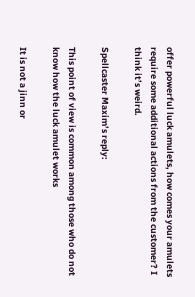offer powerful luck amulets, how comes your amulets require some additional actions from the customer? I think it’s weird.

Spellcaster Maxim’s reply:

This point of view is common among those who do not know how the luck amulet works

It is not a jinn or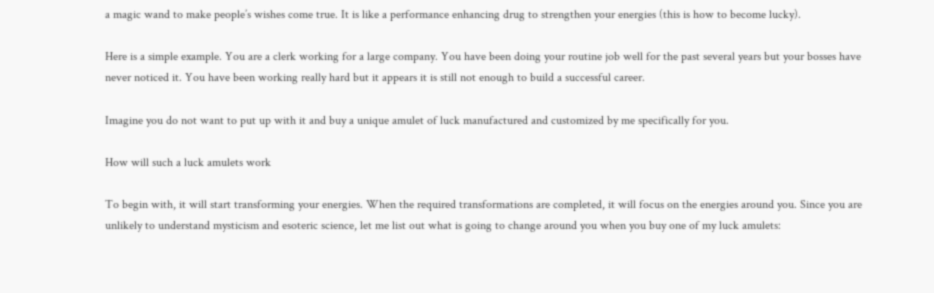a magic wand to make people’s wishes come true. It is like a performance enhancing drug to strengthen your energies (this is how to become lucky).

Here is a simple example. You are a clerk working for a large company. You have been doing your routine job well for the past several years but your bosses have never noticed it. You have been working really hard but it appears it is still not enough to build a successful career.

Imagine you do not want to put up with it and buy a unique amulet of luck manufactured and customized by me specifically for you.

How will such a luck amulets work

To begin with, it will start transforming your energies. When the required transformations are completed, it will focus on the energies around you. Since you are unlikely to understand mysticism and esoteric science, let me list out what is going to change around you when you buy one of my luck amulets: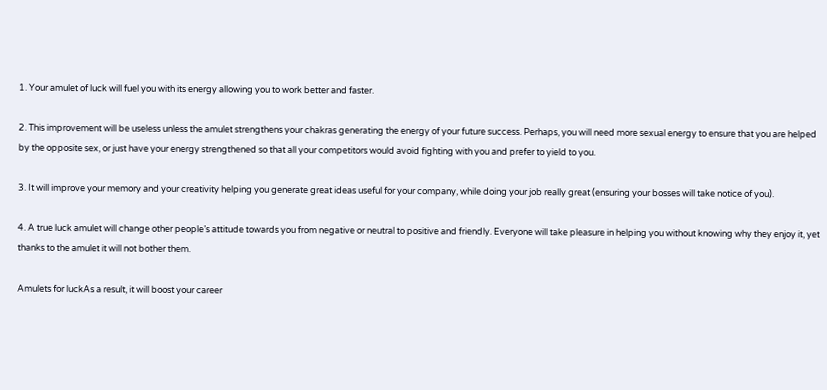1. Your amulet of luck will fuel you with its energy allowing you to work better and faster.

2. This improvement will be useless unless the amulet strengthens your chakras generating the energy of your future success. Perhaps, you will need more sexual energy to ensure that you are helped by the opposite sex, or just have your energy strengthened so that all your competitors would avoid fighting with you and prefer to yield to you.

3. It will improve your memory and your creativity helping you generate great ideas useful for your company, while doing your job really great (ensuring your bosses will take notice of you).

4. A true luck amulet will change other people’s attitude towards you from negative or neutral to positive and friendly. Everyone will take pleasure in helping you without knowing why they enjoy it, yet thanks to the amulet it will not bother them.

Amulets for luckAs a result, it will boost your career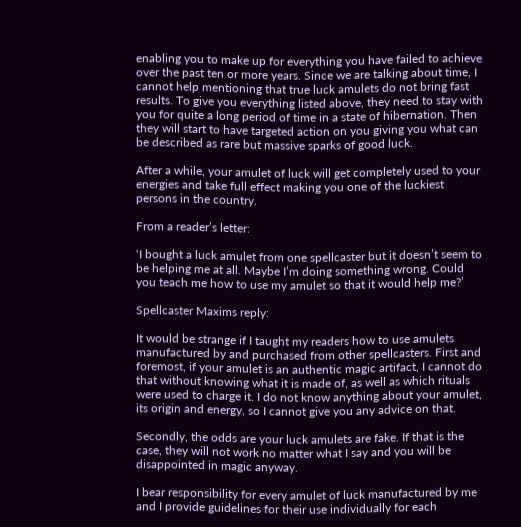enabling you to make up for everything you have failed to achieve over the past ten or more years. Since we are talking about time, I cannot help mentioning that true luck amulets do not bring fast results. To give you everything listed above, they need to stay with you for quite a long period of time in a state of hibernation. Then they will start to have targeted action on you giving you what can be described as rare but massive sparks of good luck.

After a while, your amulet of luck will get completely used to your energies and take full effect making you one of the luckiest persons in the country.

From a reader’s letter:

‘I bought a luck amulet from one spellcaster but it doesn’t seem to be helping me at all. Maybe I’m doing something wrong. Could you teach me how to use my amulet so that it would help me?’

Spellcaster Maxims reply:

It would be strange if I taught my readers how to use amulets manufactured by and purchased from other spellcasters. First and foremost, if your amulet is an authentic magic artifact, I cannot do that without knowing what it is made of, as well as which rituals were used to charge it. I do not know anything about your amulet, its origin and energy, so I cannot give you any advice on that.

Secondly, the odds are your luck amulets are fake. If that is the case, they will not work no matter what I say and you will be disappointed in magic anyway.

I bear responsibility for every amulet of luck manufactured by me and I provide guidelines for their use individually for each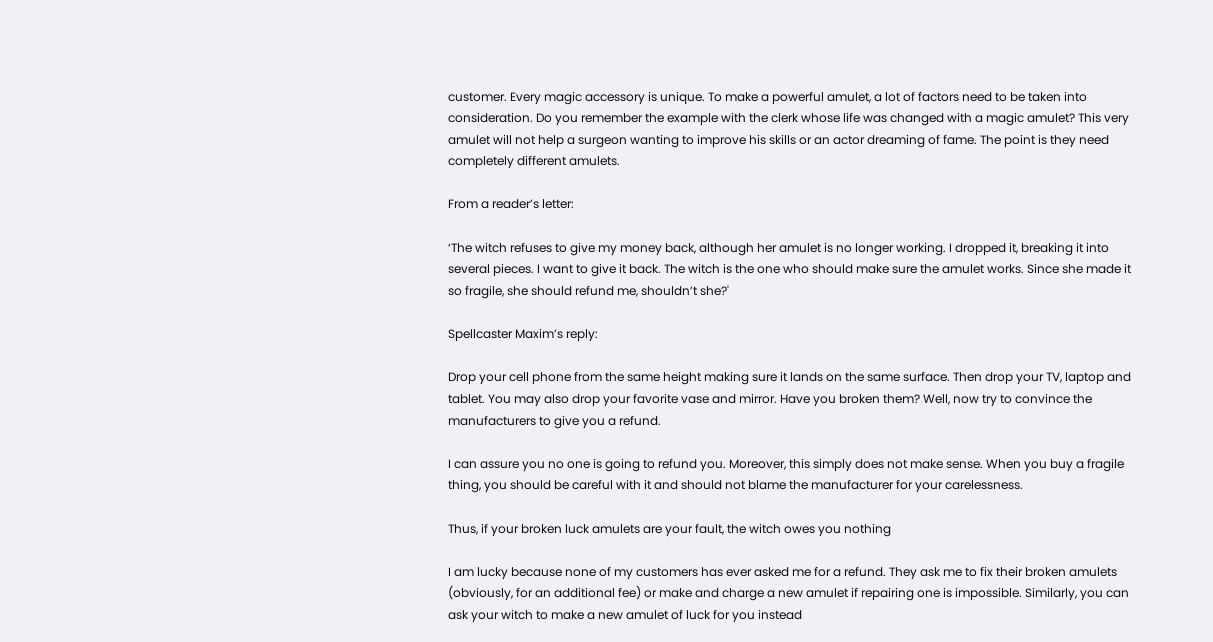customer. Every magic accessory is unique. To make a powerful amulet, a lot of factors need to be taken into consideration. Do you remember the example with the clerk whose life was changed with a magic amulet? This very amulet will not help a surgeon wanting to improve his skills or an actor dreaming of fame. The point is they need completely different amulets.

From a reader’s letter:

‘The witch refuses to give my money back, although her amulet is no longer working. I dropped it, breaking it into several pieces. I want to give it back. The witch is the one who should make sure the amulet works. Since she made it so fragile, she should refund me, shouldn’t she?'

Spellcaster Maxim’s reply:

Drop your cell phone from the same height making sure it lands on the same surface. Then drop your TV, laptop and tablet. You may also drop your favorite vase and mirror. Have you broken them? Well, now try to convince the manufacturers to give you a refund.

I can assure you no one is going to refund you. Moreover, this simply does not make sense. When you buy a fragile thing, you should be careful with it and should not blame the manufacturer for your carelessness.

Thus, if your broken luck amulets are your fault, the witch owes you nothing

I am lucky because none of my customers has ever asked me for a refund. They ask me to fix their broken amulets (obviously, for an additional fee) or make and charge a new amulet if repairing one is impossible. Similarly, you can ask your witch to make a new amulet of luck for you instead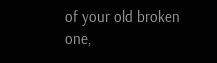of your old broken one,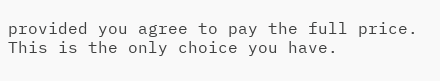provided you agree to pay the full price. This is the only choice you have.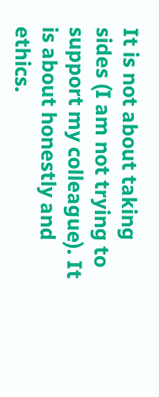It is not about taking sides (I am not trying to support my colleague). It is about honestly and ethics.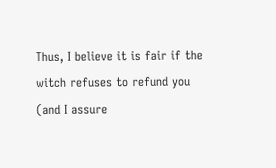Thus, I believe it is fair if the witch refuses to refund you (and I assure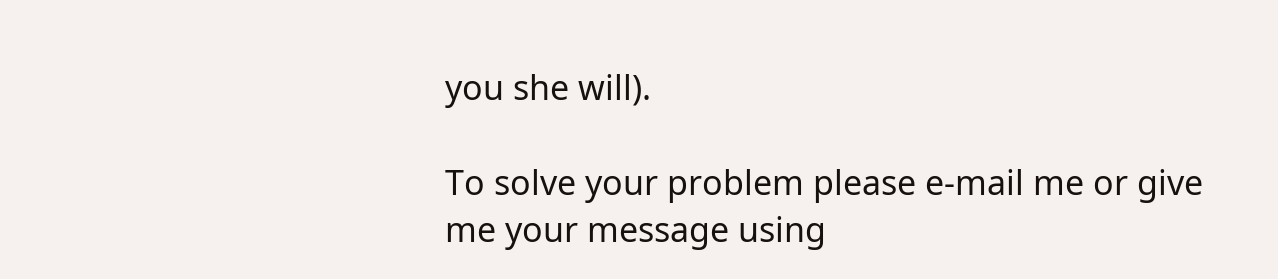you she will).

To solve your problem please e-mail me or give me your message using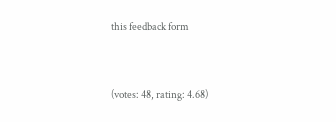this feedback form


(votes: 48, rating: 4.68)